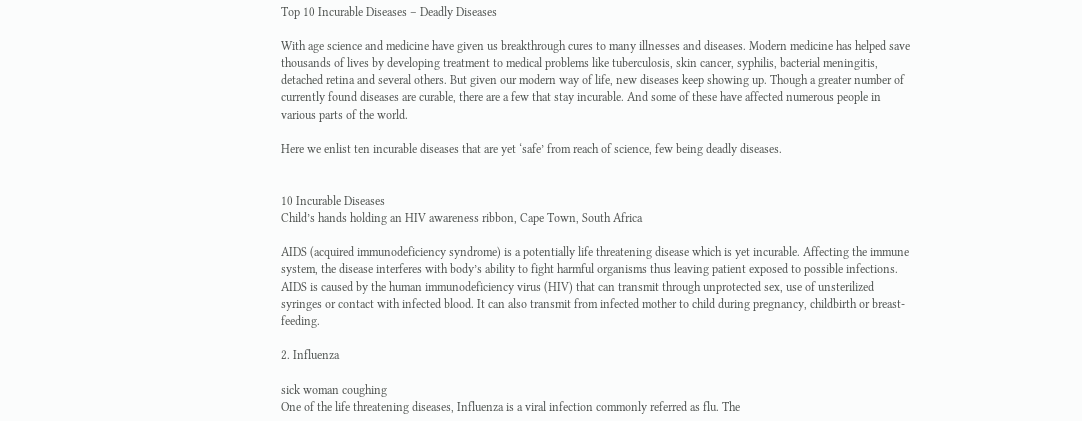Top 10 Incurable Diseases – Deadly Diseases

With age science and medicine have given us breakthrough cures to many illnesses and diseases. Modern medicine has helped save thousands of lives by developing treatment to medical problems like tuberculosis, skin cancer, syphilis, bacterial meningitis, detached retina and several others. But given our modern way of life, new diseases keep showing up. Though a greater number of currently found diseases are curable, there are a few that stay incurable. And some of these have affected numerous people in various parts of the world.

Here we enlist ten incurable diseases that are yet ‘safe’ from reach of science, few being deadly diseases.


10 Incurable Diseases
Child’s hands holding an HIV awareness ribbon, Cape Town, South Africa

AIDS (acquired immunodeficiency syndrome) is a potentially life threatening disease which is yet incurable. Affecting the immune system, the disease interferes with body’s ability to fight harmful organisms thus leaving patient exposed to possible infections. AIDS is caused by the human immunodeficiency virus (HIV) that can transmit through unprotected sex, use of unsterilized syringes or contact with infected blood. It can also transmit from infected mother to child during pregnancy, childbirth or breast-feeding.

2. Influenza

sick woman coughing
One of the life threatening diseases, Influenza is a viral infection commonly referred as flu. The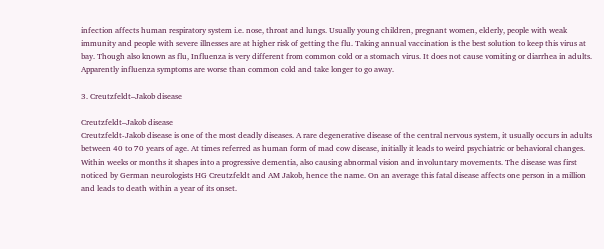infection affects human respiratory system i.e. nose, throat and lungs. Usually young children, pregnant women, elderly, people with weak immunity and people with severe illnesses are at higher risk of getting the flu. Taking annual vaccination is the best solution to keep this virus at bay. Though also known as flu, Influenza is very different from common cold or a stomach virus. It does not cause vomiting or diarrhea in adults. Apparently influenza symptoms are worse than common cold and take longer to go away.

3. Creutzfeldt–Jakob disease

Creutzfeldt–Jakob disease
Creutzfeldt-Jakob disease is one of the most deadly diseases. A rare degenerative disease of the central nervous system, it usually occurs in adults between 40 to 70 years of age. At times referred as human form of mad cow disease, initially it leads to weird psychiatric or behavioral changes. Within weeks or months it shapes into a progressive dementia, also causing abnormal vision and involuntary movements. The disease was first noticed by German neurologists HG Creutzfeldt and AM Jakob, hence the name. On an average this fatal disease affects one person in a million and leads to death within a year of its onset.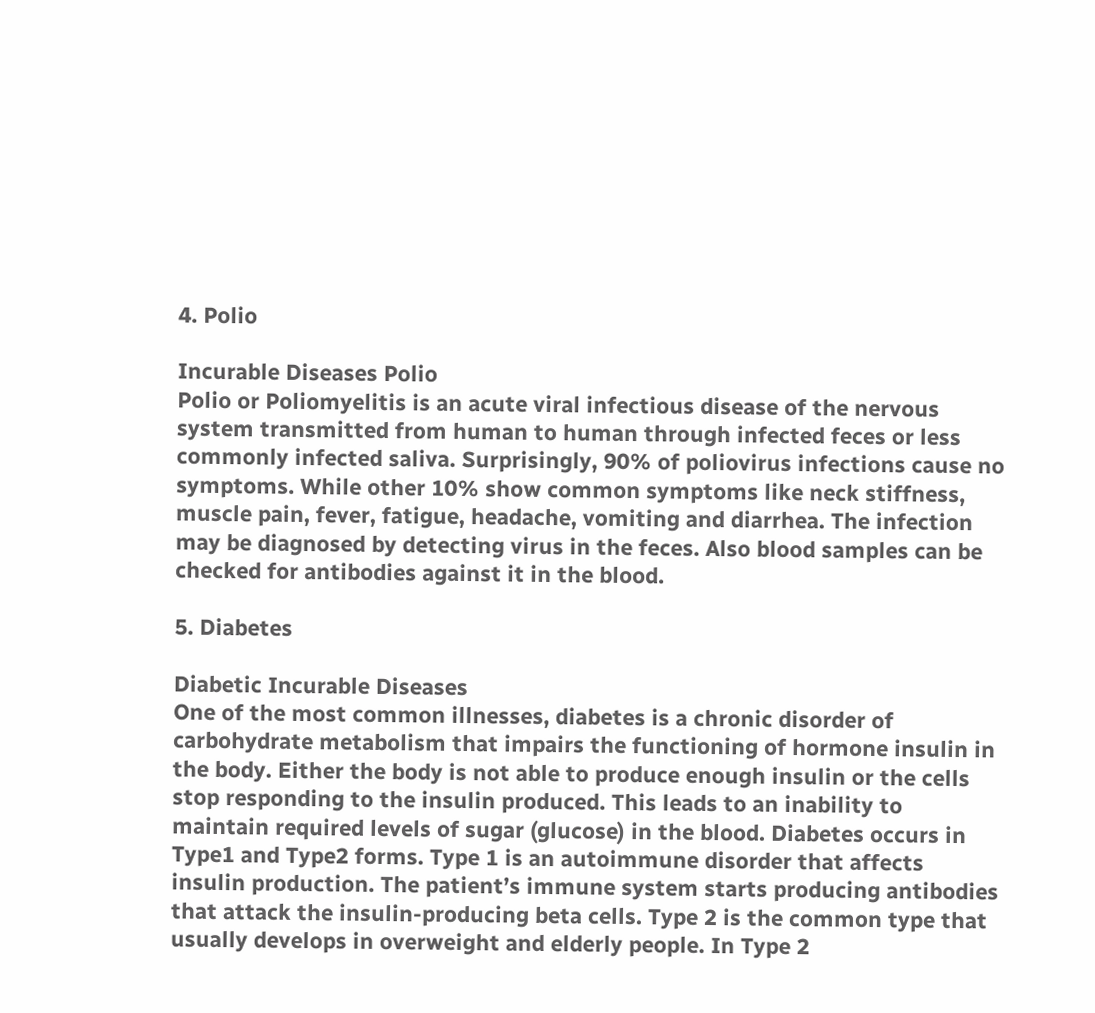4. Polio

Incurable Diseases Polio
Polio or Poliomyelitis is an acute viral infectious disease of the nervous system transmitted from human to human through infected feces or less commonly infected saliva. Surprisingly, 90% of poliovirus infections cause no symptoms. While other 10% show common symptoms like neck stiffness, muscle pain, fever, fatigue, headache, vomiting and diarrhea. The infection may be diagnosed by detecting virus in the feces. Also blood samples can be checked for antibodies against it in the blood.

5. Diabetes

Diabetic Incurable Diseases
One of the most common illnesses, diabetes is a chronic disorder of carbohydrate metabolism that impairs the functioning of hormone insulin in the body. Either the body is not able to produce enough insulin or the cells stop responding to the insulin produced. This leads to an inability to maintain required levels of sugar (glucose) in the blood. Diabetes occurs in Type1 and Type2 forms. Type 1 is an autoimmune disorder that affects insulin production. The patient’s immune system starts producing antibodies that attack the insulin-producing beta cells. Type 2 is the common type that usually develops in overweight and elderly people. In Type 2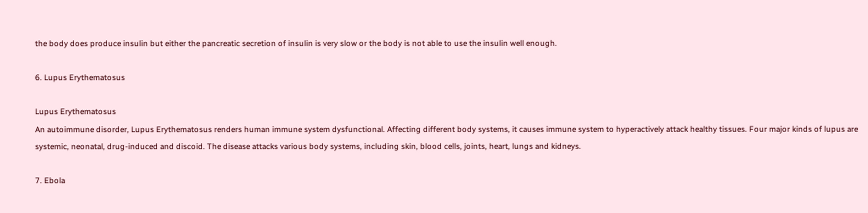the body does produce insulin but either the pancreatic secretion of insulin is very slow or the body is not able to use the insulin well enough.

6. Lupus Erythematosus

Lupus Erythematosus
An autoimmune disorder, Lupus Erythematosus renders human immune system dysfunctional. Affecting different body systems, it causes immune system to hyperactively attack healthy tissues. Four major kinds of lupus are systemic, neonatal, drug-induced and discoid. The disease attacks various body systems, including skin, blood cells, joints, heart, lungs and kidneys.

7. Ebola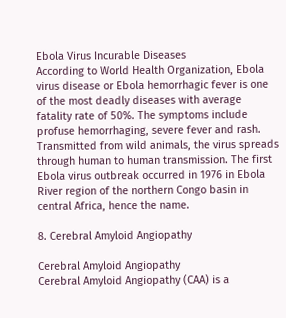Ebola Virus Incurable Diseases
According to World Health Organization, Ebola virus disease or Ebola hemorrhagic fever is one of the most deadly diseases with average fatality rate of 50%. The symptoms include profuse hemorrhaging, severe fever and rash. Transmitted from wild animals, the virus spreads through human to human transmission. The first Ebola virus outbreak occurred in 1976 in Ebola River region of the northern Congo basin in central Africa, hence the name.

8. Cerebral Amyloid Angiopathy

Cerebral Amyloid Angiopathy
Cerebral Amyloid Angiopathy (CAA) is a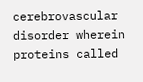cerebrovascular disorder wherein proteins called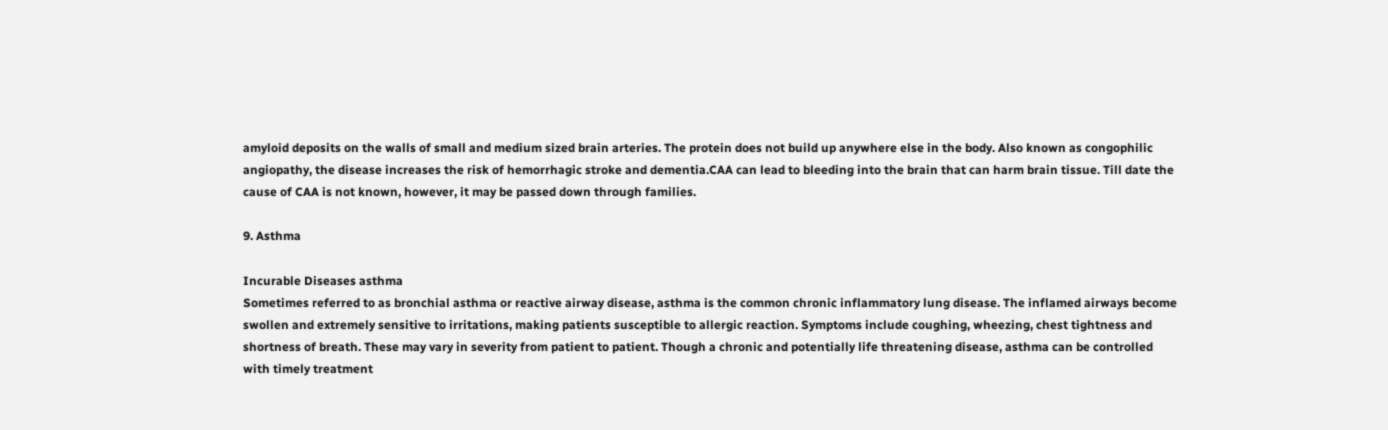amyloid deposits on the walls of small and medium sized brain arteries. The protein does not build up anywhere else in the body. Also known as congophilic angiopathy, the disease increases the risk of hemorrhagic stroke and dementia.CAA can lead to bleeding into the brain that can harm brain tissue. Till date the cause of CAA is not known, however, it may be passed down through families.

9. Asthma

Incurable Diseases asthma
Sometimes referred to as bronchial asthma or reactive airway disease, asthma is the common chronic inflammatory lung disease. The inflamed airways become swollen and extremely sensitive to irritations, making patients susceptible to allergic reaction. Symptoms include coughing, wheezing, chest tightness and shortness of breath. These may vary in severity from patient to patient. Though a chronic and potentially life threatening disease, asthma can be controlled with timely treatment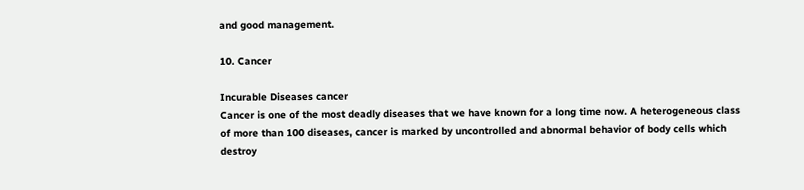and good management.

10. Cancer

Incurable Diseases cancer
Cancer is one of the most deadly diseases that we have known for a long time now. A heterogeneous class of more than 100 diseases, cancer is marked by uncontrolled and abnormal behavior of body cells which destroy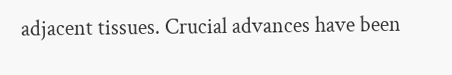adjacent tissues. Crucial advances have been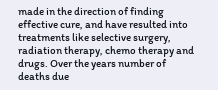made in the direction of finding effective cure, and have resulted into treatments like selective surgery, radiation therapy, chemo therapy and drugs. Over the years number of deaths due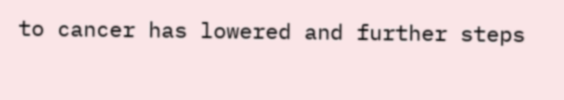to cancer has lowered and further steps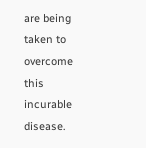are being taken to overcome this incurable disease.